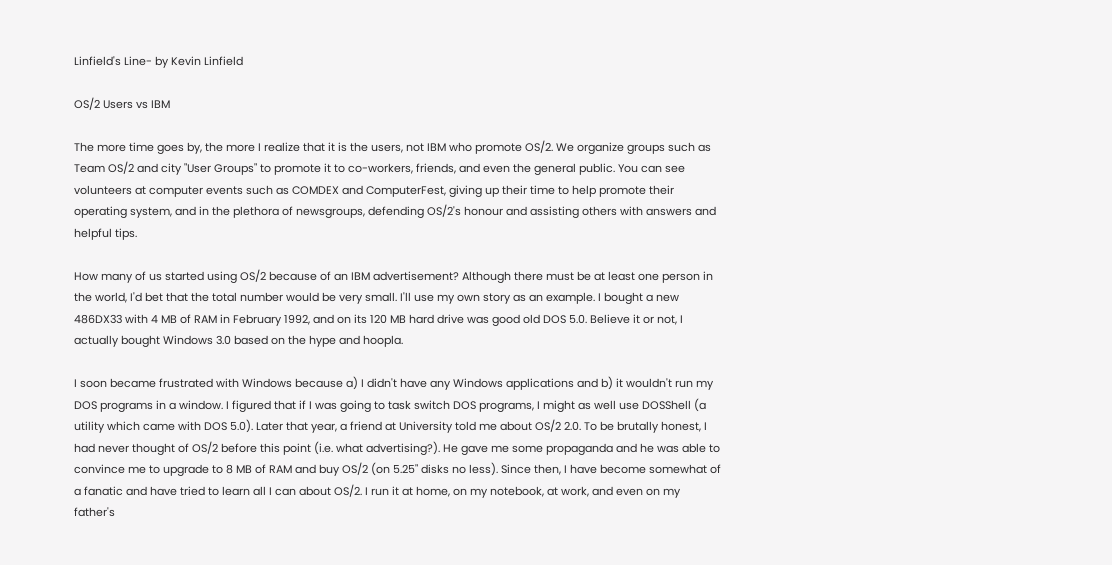Linfield's Line- by Kevin Linfield

OS/2 Users vs IBM

The more time goes by, the more I realize that it is the users, not IBM who promote OS/2. We organize groups such as Team OS/2 and city "User Groups" to promote it to co-workers, friends, and even the general public. You can see volunteers at computer events such as COMDEX and ComputerFest, giving up their time to help promote their operating system, and in the plethora of newsgroups, defending OS/2's honour and assisting others with answers and helpful tips.

How many of us started using OS/2 because of an IBM advertisement? Although there must be at least one person in the world, I'd bet that the total number would be very small. I'll use my own story as an example. I bought a new 486DX33 with 4 MB of RAM in February 1992, and on its 120 MB hard drive was good old DOS 5.0. Believe it or not, I actually bought Windows 3.0 based on the hype and hoopla.

I soon became frustrated with Windows because a) I didn't have any Windows applications and b) it wouldn't run my DOS programs in a window. I figured that if I was going to task switch DOS programs, I might as well use DOSShell (a utility which came with DOS 5.0). Later that year, a friend at University told me about OS/2 2.0. To be brutally honest, I had never thought of OS/2 before this point (i.e. what advertising?). He gave me some propaganda and he was able to convince me to upgrade to 8 MB of RAM and buy OS/2 (on 5.25" disks no less). Since then, I have become somewhat of a fanatic and have tried to learn all I can about OS/2. I run it at home, on my notebook, at work, and even on my father's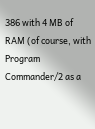386 with 4 MB of RAM (of course, with Program Commander/2 as a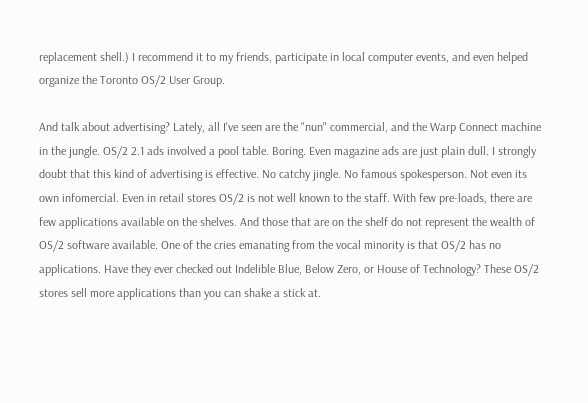replacement shell.) I recommend it to my friends, participate in local computer events, and even helped organize the Toronto OS/2 User Group.

And talk about advertising? Lately, all I've seen are the "nun" commercial, and the Warp Connect machine in the jungle. OS/2 2.1 ads involved a pool table. Boring. Even magazine ads are just plain dull. I strongly doubt that this kind of advertising is effective. No catchy jingle. No famous spokesperson. Not even its own infomercial. Even in retail stores OS/2 is not well known to the staff. With few pre-loads, there are few applications available on the shelves. And those that are on the shelf do not represent the wealth of OS/2 software available. One of the cries emanating from the vocal minority is that OS/2 has no applications. Have they ever checked out Indelible Blue, Below Zero, or House of Technology? These OS/2 stores sell more applications than you can shake a stick at.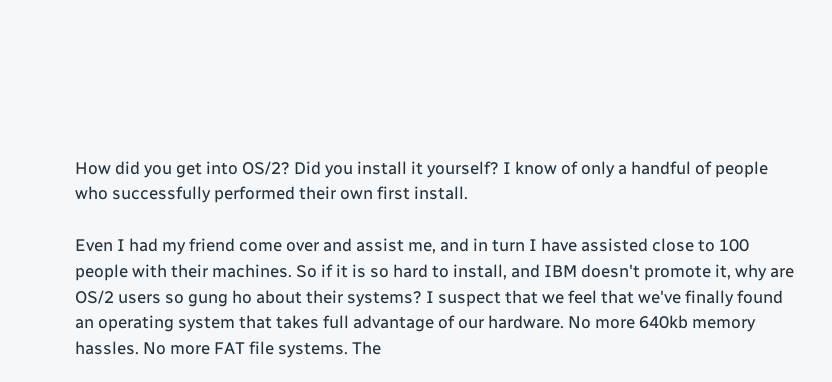How did you get into OS/2? Did you install it yourself? I know of only a handful of people who successfully performed their own first install.

Even I had my friend come over and assist me, and in turn I have assisted close to 100 people with their machines. So if it is so hard to install, and IBM doesn't promote it, why are OS/2 users so gung ho about their systems? I suspect that we feel that we've finally found an operating system that takes full advantage of our hardware. No more 640kb memory hassles. No more FAT file systems. The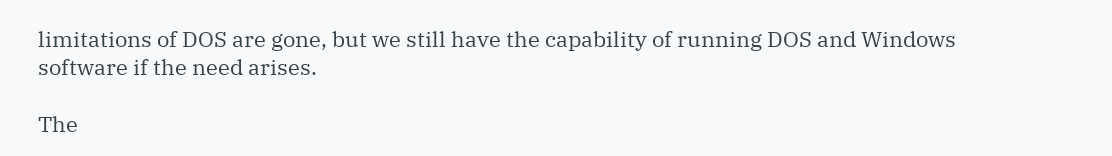limitations of DOS are gone, but we still have the capability of running DOS and Windows software if the need arises.

The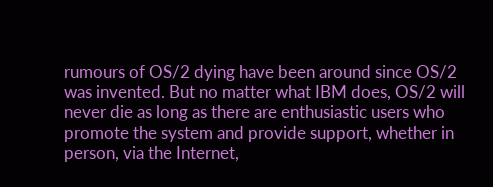rumours of OS/2 dying have been around since OS/2 was invented. But no matter what IBM does, OS/2 will never die as long as there are enthusiastic users who promote the system and provide support, whether in person, via the Internet,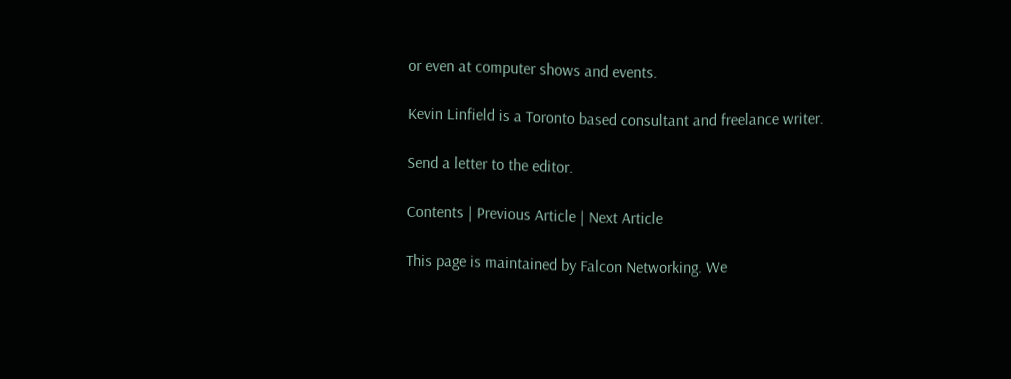or even at computer shows and events.

Kevin Linfield is a Toronto based consultant and freelance writer.

Send a letter to the editor.

Contents | Previous Article | Next Article

This page is maintained by Falcon Networking. We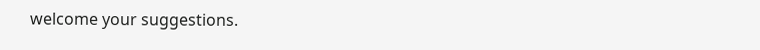welcome your suggestions.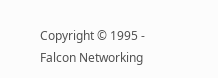Copyright © 1995 - Falcon Networking